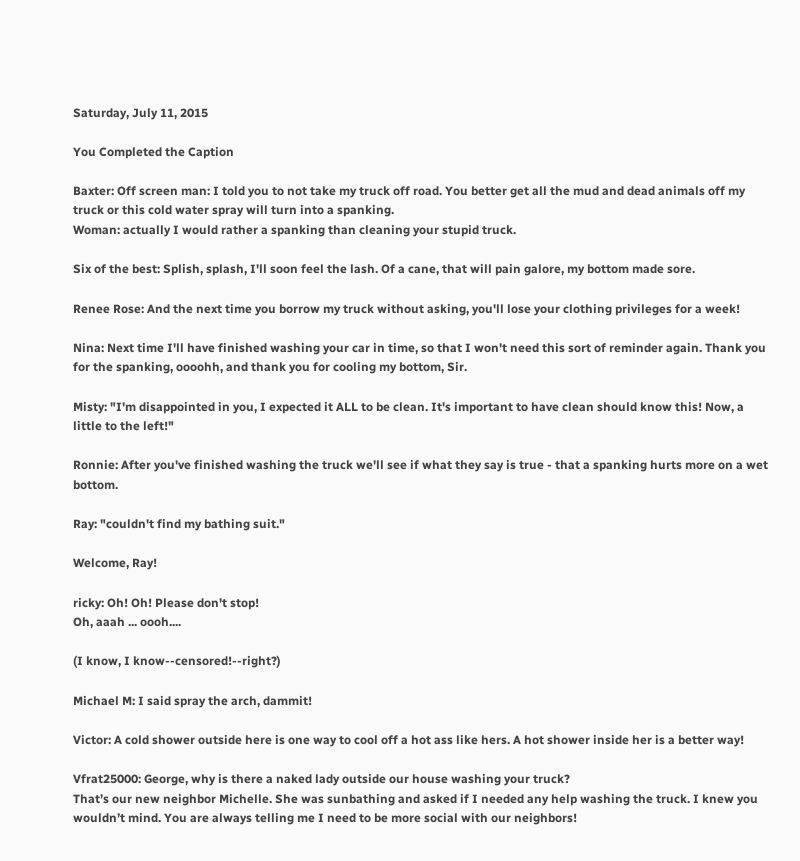Saturday, July 11, 2015

You Completed the Caption

Baxter: Off screen man: I told you to not take my truck off road. You better get all the mud and dead animals off my truck or this cold water spray will turn into a spanking.
Woman: actually I would rather a spanking than cleaning your stupid truck.

Six of the best: Splish, splash, I'll soon feel the lash. Of a cane, that will pain galore, my bottom made sore.

Renee Rose: And the next time you borrow my truck without asking, you'll lose your clothing privileges for a week!

Nina: Next time I'll have finished washing your car in time, so that I won't need this sort of reminder again. Thank you for the spanking, oooohh, and thank you for cooling my bottom, Sir.

Misty: "I'm disappointed in you, I expected it ALL to be clean. It's important to have clean should know this! Now, a little to the left!"

Ronnie: After you've finished washing the truck we'll see if what they say is true - that a spanking hurts more on a wet bottom.

Ray: "couldn't find my bathing suit."

Welcome, Ray!

ricky: Oh! Oh! Please don't stop!
Oh, aaah ... oooh....

(I know, I know--censored!--right?)

Michael M: I said spray the arch, dammit!

Victor: A cold shower outside here is one way to cool off a hot ass like hers. A hot shower inside her is a better way!

Vfrat25000: George, why is there a naked lady outside our house washing your truck?
That’s our new neighbor Michelle. She was sunbathing and asked if I needed any help washing the truck. I knew you wouldn’t mind. You are always telling me I need to be more social with our neighbors!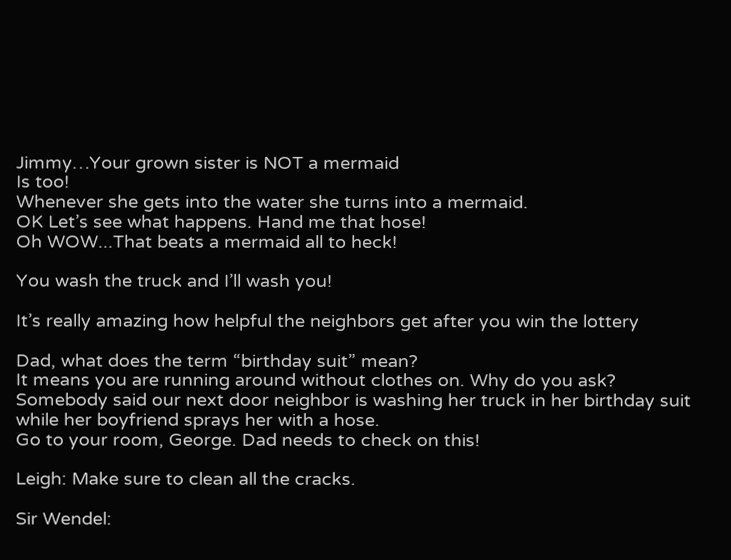Jimmy…Your grown sister is NOT a mermaid
Is too!
Whenever she gets into the water she turns into a mermaid.
OK Let’s see what happens. Hand me that hose!
Oh WOW...That beats a mermaid all to heck!

You wash the truck and I’ll wash you!

It’s really amazing how helpful the neighbors get after you win the lottery

Dad, what does the term “birthday suit” mean?
It means you are running around without clothes on. Why do you ask?
Somebody said our next door neighbor is washing her truck in her birthday suit while her boyfriend sprays her with a hose.
Go to your room, George. Dad needs to check on this!

Leigh: Make sure to clean all the cracks.

Sir Wendel: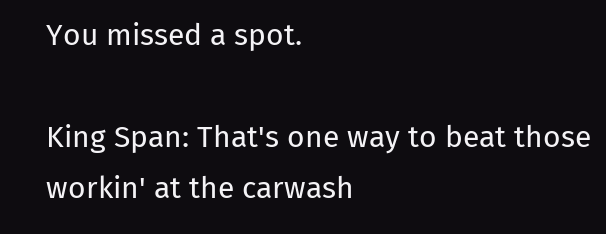You missed a spot.

King Span: That's one way to beat those workin' at the carwash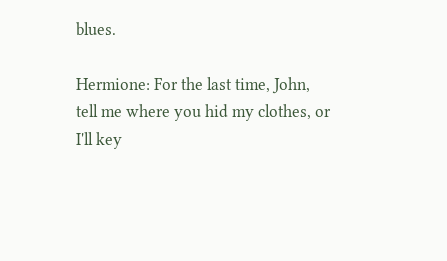blues.

Hermione: For the last time, John, tell me where you hid my clothes, or I'll key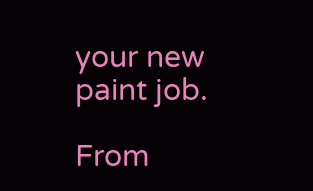your new paint job.

From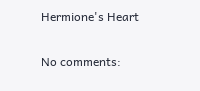Hermione's Heart

No comments: